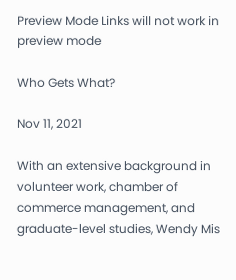Preview Mode Links will not work in preview mode

Who Gets What?

Nov 11, 2021

With an extensive background in volunteer work, chamber of commerce management, and graduate-level studies, Wendy Mis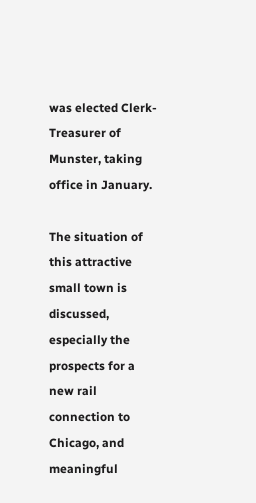was elected Clerk-Treasurer of Munster, taking office in January.

The situation of this attractive small town is discussed, especially the prospects for a new rail connection to Chicago, and meaningful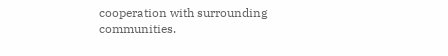cooperation with surrounding communities.